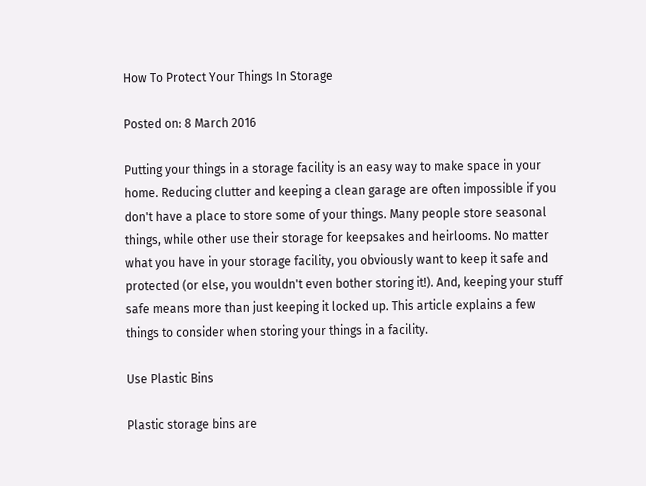How To Protect Your Things In Storage

Posted on: 8 March 2016

Putting your things in a storage facility is an easy way to make space in your home. Reducing clutter and keeping a clean garage are often impossible if you don't have a place to store some of your things. Many people store seasonal things, while other use their storage for keepsakes and heirlooms. No matter what you have in your storage facility, you obviously want to keep it safe and protected (or else, you wouldn't even bother storing it!). And, keeping your stuff safe means more than just keeping it locked up. This article explains a few things to consider when storing your things in a facility.

Use Plastic Bins

Plastic storage bins are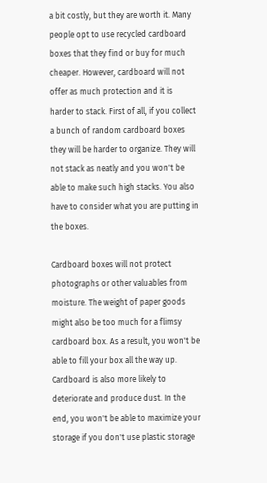a bit costly, but they are worth it. Many people opt to use recycled cardboard boxes that they find or buy for much cheaper. However, cardboard will not offer as much protection and it is harder to stack. First of all, if you collect a bunch of random cardboard boxes they will be harder to organize. They will not stack as neatly and you won't be able to make such high stacks. You also have to consider what you are putting in the boxes.

Cardboard boxes will not protect photographs or other valuables from moisture. The weight of paper goods might also be too much for a flimsy cardboard box. As a result, you won't be able to fill your box all the way up. Cardboard is also more likely to deteriorate and produce dust. In the end, you won't be able to maximize your storage if you don't use plastic storage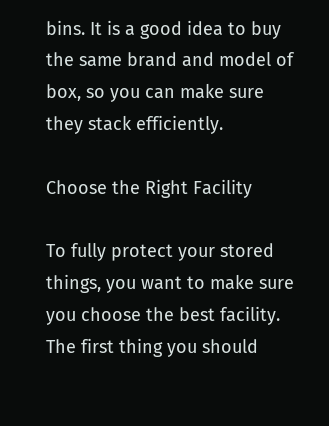bins. It is a good idea to buy the same brand and model of box, so you can make sure they stack efficiently.

Choose the Right Facility

To fully protect your stored things, you want to make sure you choose the best facility. The first thing you should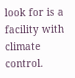look for is a facility with climate control.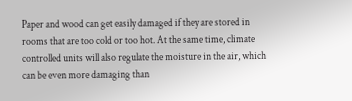Paper and wood can get easily damaged if they are stored in rooms that are too cold or too hot. At the same time, climate controlled units will also regulate the moisture in the air, which can be even more damaging than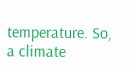temperature. So, a climate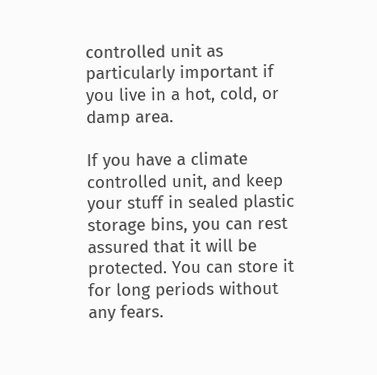controlled unit as particularly important if you live in a hot, cold, or damp area.

If you have a climate controlled unit, and keep your stuff in sealed plastic storage bins, you can rest assured that it will be protected. You can store it for long periods without any fears.